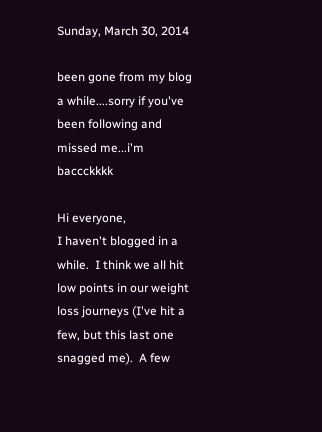Sunday, March 30, 2014

been gone from my blog a while....sorry if you've been following and missed me...i'm baccckkkk

Hi everyone,
I haven't blogged in a while.  I think we all hit low points in our weight loss journeys (I've hit a few, but this last one snagged me).  A few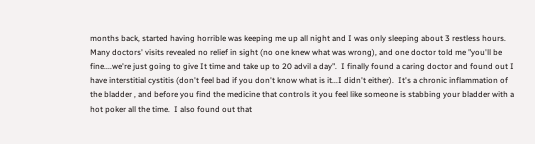months back, started having horrible was keeping me up all night and I was only sleeping about 3 restless hours.  Many doctors' visits revealed no relief in sight (no one knew what was wrong), and one doctor told me "you'll be fine....we're just going to give It time and take up to 20 advil a day".  I finally found a caring doctor and found out I have interstitial cystitis (don't feel bad if you don't know what is it...I didn't either).  It's a chronic inflammation of the bladder , and before you find the medicine that controls it you feel like someone is stabbing your bladder with a hot poker all the time.  I also found out that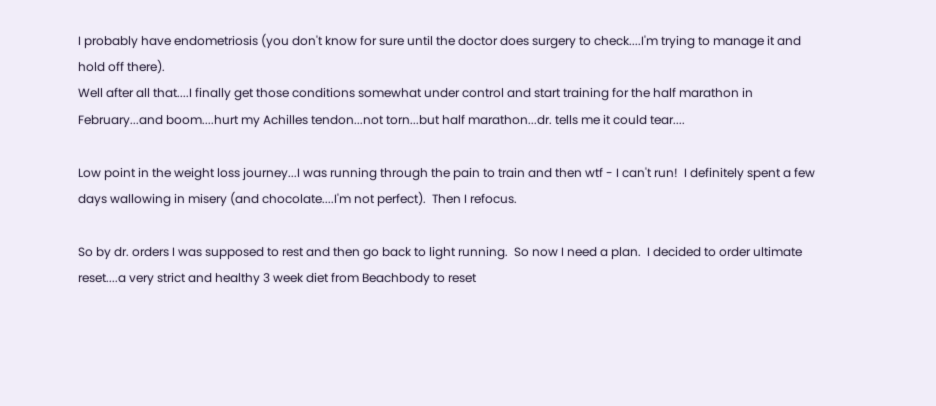I probably have endometriosis (you don't know for sure until the doctor does surgery to check....I'm trying to manage it and hold off there).
Well after all that....I finally get those conditions somewhat under control and start training for the half marathon in February...and boom....hurt my Achilles tendon...not torn...but half marathon...dr. tells me it could tear....

Low point in the weight loss journey...I was running through the pain to train and then wtf - I can't run!  I definitely spent a few days wallowing in misery (and chocolate....I'm not perfect).  Then I refocus.

So by dr. orders I was supposed to rest and then go back to light running.  So now I need a plan.  I decided to order ultimate reset....a very strict and healthy 3 week diet from Beachbody to reset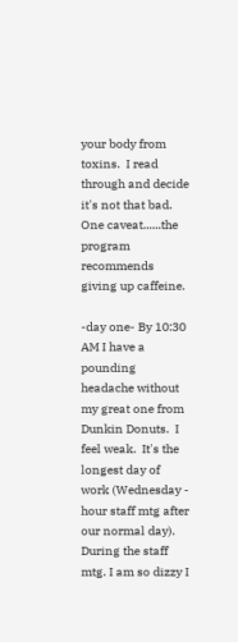your body from toxins.  I read through and decide it's not that bad.  One caveat......the program recommends giving up caffeine.

-day one- By 10:30 AM I have a pounding headache without my great one from Dunkin Donuts.  I feel weak.  It's the longest day of work (Wednesday - hour staff mtg after our normal day).  During the staff mtg. I am so dizzy I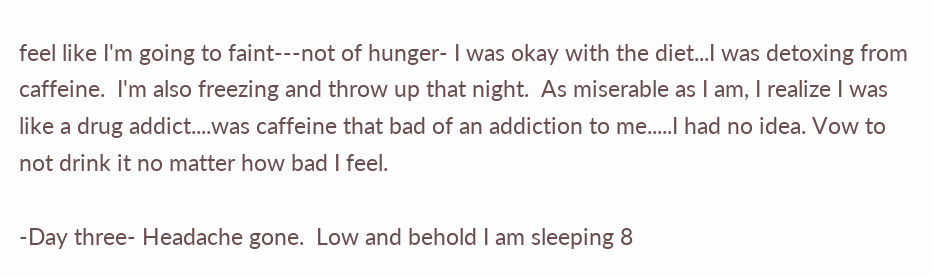feel like I'm going to faint---not of hunger- I was okay with the diet...I was detoxing from caffeine.  I'm also freezing and throw up that night.  As miserable as I am, I realize I was like a drug addict....was caffeine that bad of an addiction to me.....I had no idea. Vow to not drink it no matter how bad I feel.

-Day three- Headache gone.  Low and behold I am sleeping 8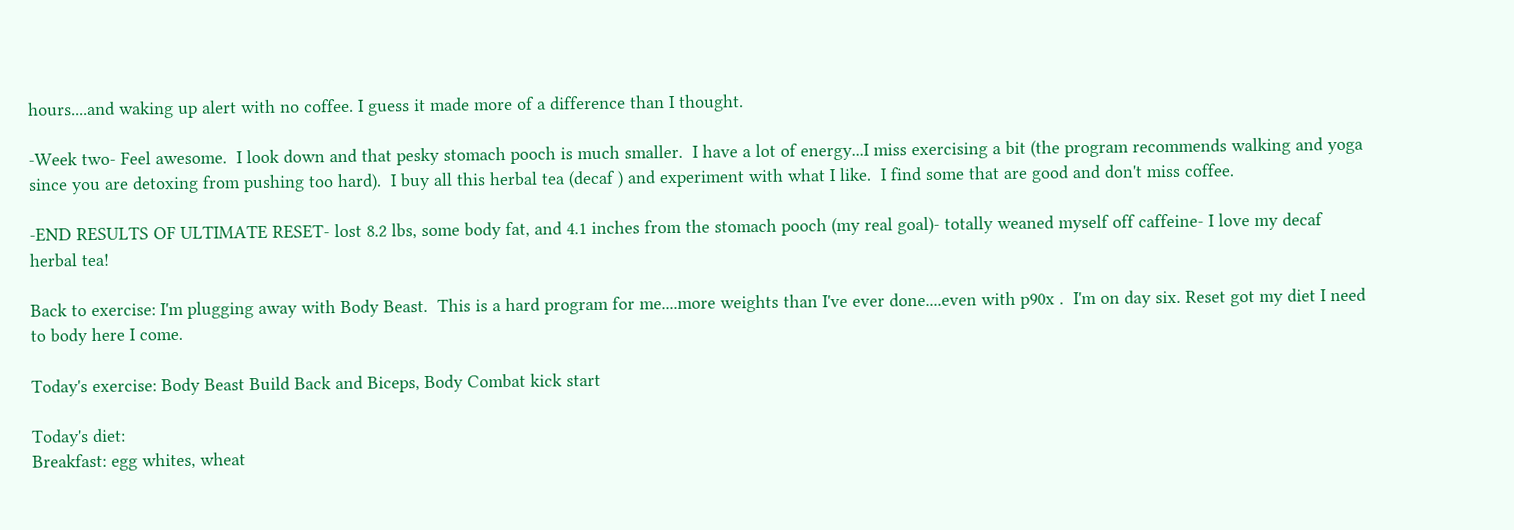hours....and waking up alert with no coffee. I guess it made more of a difference than I thought.

-Week two- Feel awesome.  I look down and that pesky stomach pooch is much smaller.  I have a lot of energy...I miss exercising a bit (the program recommends walking and yoga since you are detoxing from pushing too hard).  I buy all this herbal tea (decaf ) and experiment with what I like.  I find some that are good and don't miss coffee.

-END RESULTS OF ULTIMATE RESET- lost 8.2 lbs, some body fat, and 4.1 inches from the stomach pooch (my real goal)- totally weaned myself off caffeine- I love my decaf herbal tea!

Back to exercise: I'm plugging away with Body Beast.  This is a hard program for me....more weights than I've ever done....even with p90x .  I'm on day six. Reset got my diet I need to body here I come.

Today's exercise: Body Beast Build Back and Biceps, Body Combat kick start

Today's diet:
Breakfast: egg whites, wheat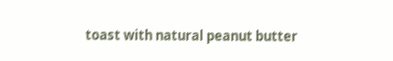toast with natural peanut butter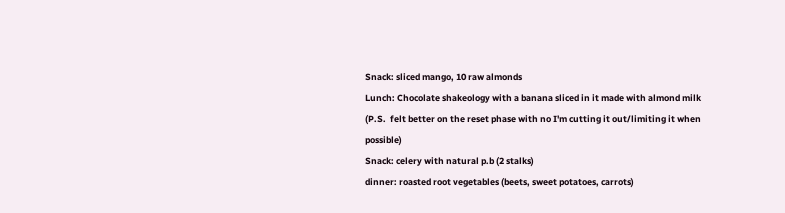Snack: sliced mango, 10 raw almonds
Lunch: Chocolate shakeology with a banana sliced in it made with almond milk (P.S.  felt better on the reset phase with no I'm cutting it out/limiting it when possible)
Snack: celery with natural p.b (2 stalks)
dinner: roasted root vegetables (beets, sweet potatoes, carrots)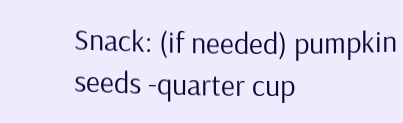Snack: (if needed) pumpkin seeds -quarter cup